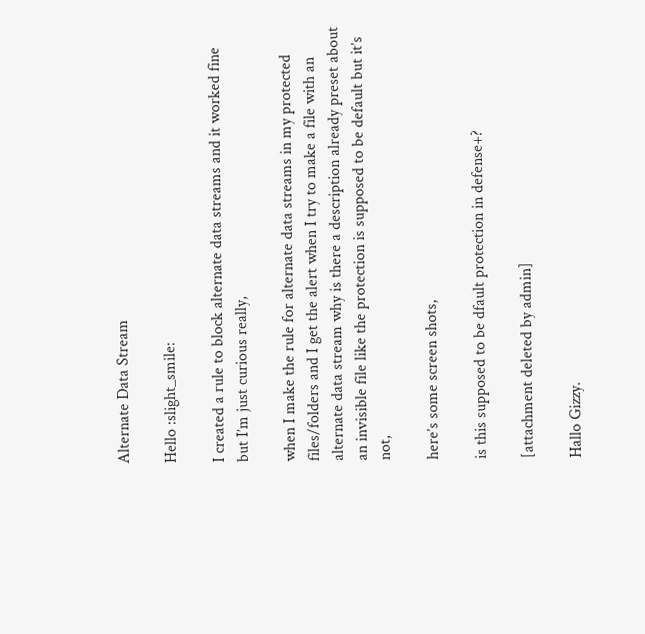Alternate Data Stream

Hello :slight_smile:

I created a rule to block alternate data streams and it worked fine but I’m just curious really,

when I make the rule for alternate data streams in my protected files/folders and I get the alert when I try to make a file with an alternate data stream why is there a description already preset about an invisible file like the protection is supposed to be default but it’s not,

here’s some screen shots,

is this supposed to be dfault protection in defense+?

[attachment deleted by admin]

Hallo Gizzy.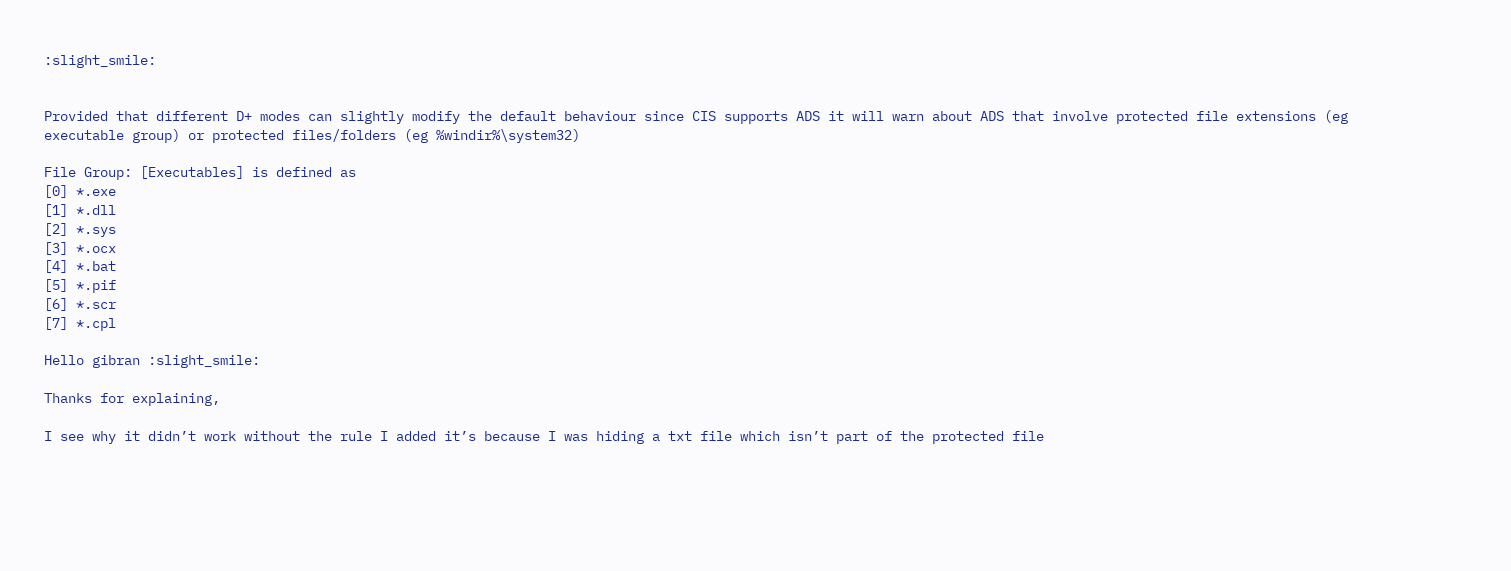:slight_smile:


Provided that different D+ modes can slightly modify the default behaviour since CIS supports ADS it will warn about ADS that involve protected file extensions (eg executable group) or protected files/folders (eg %windir%\system32)

File Group: [Executables] is defined as
[0] *.exe
[1] *.dll
[2] *.sys
[3] *.ocx
[4] *.bat
[5] *.pif
[6] *.scr
[7] *.cpl

Hello gibran :slight_smile:

Thanks for explaining,

I see why it didn’t work without the rule I added it’s because I was hiding a txt file which isn’t part of the protected file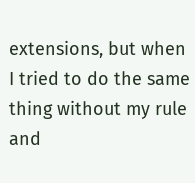extensions, but when I tried to do the same thing without my rule and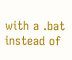with a .bat instead of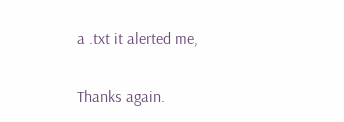a .txt it alerted me,

Thanks again.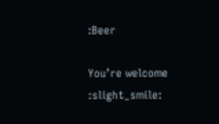:Beer

You’re welcome :slight_smile: